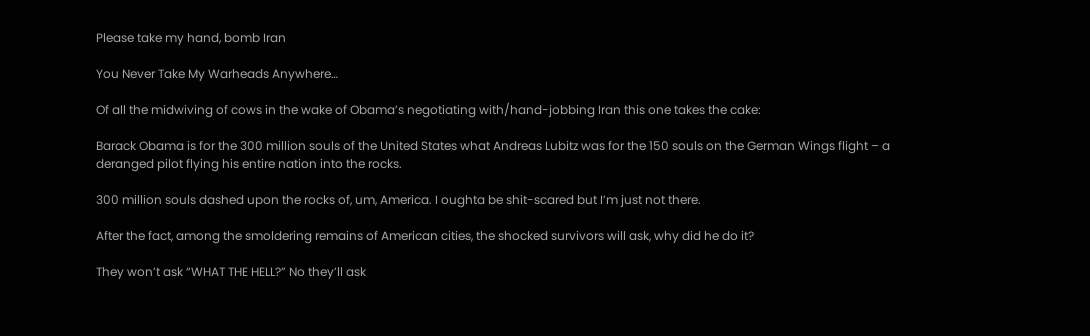Please take my hand, bomb Iran

You Never Take My Warheads Anywhere…

Of all the midwiving of cows in the wake of Obama’s negotiating with/hand-jobbing Iran this one takes the cake:

Barack Obama is for the 300 million souls of the United States what Andreas Lubitz was for the 150 souls on the German Wings flight – a deranged pilot flying his entire nation into the rocks.

300 million souls dashed upon the rocks of, um, America. I oughta be shit-scared but I’m just not there.

After the fact, among the smoldering remains of American cities, the shocked survivors will ask, why did he do it?

They won’t ask “WHAT THE HELL?” No they’ll ask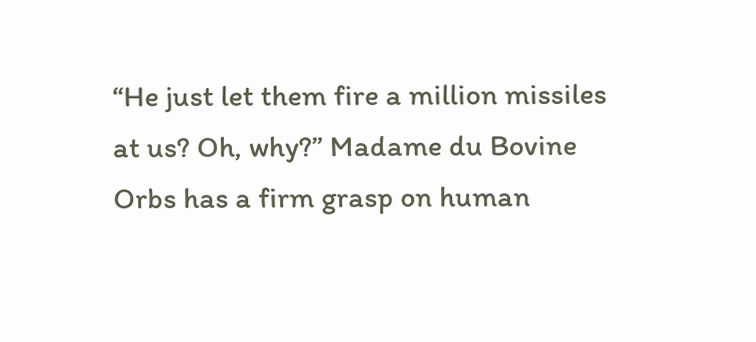“He just let them fire a million missiles at us? Oh, why?” Madame du Bovine Orbs has a firm grasp on human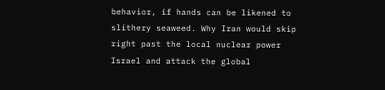behavior, if hands can be likened to slithery seaweed. Why Iran would skip right past the local nuclear power Israel and attack the global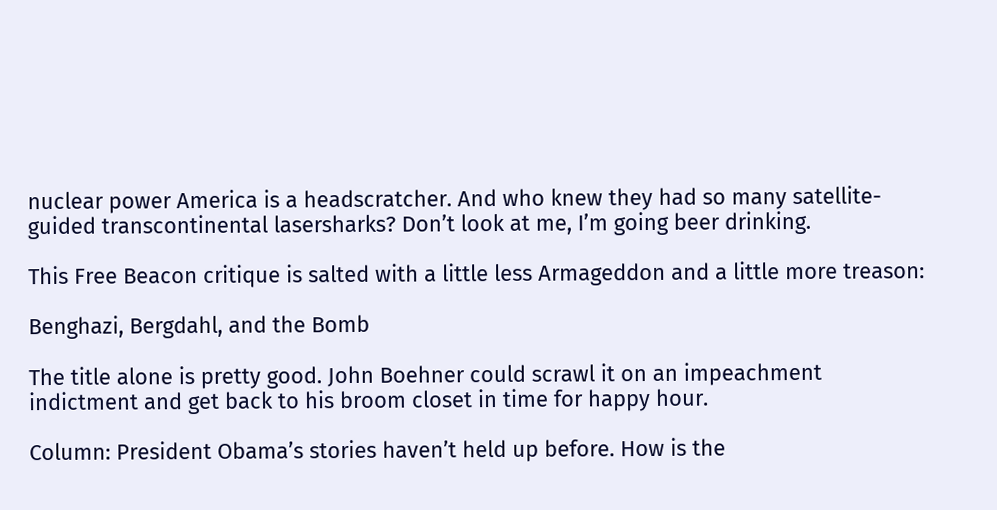nuclear power America is a headscratcher. And who knew they had so many satellite-guided transcontinental lasersharks? Don’t look at me, I’m going beer drinking.

This Free Beacon critique is salted with a little less Armageddon and a little more treason:

Benghazi, Bergdahl, and the Bomb

The title alone is pretty good. John Boehner could scrawl it on an impeachment indictment and get back to his broom closet in time for happy hour.

Column: President Obama’s stories haven’t held up before. How is the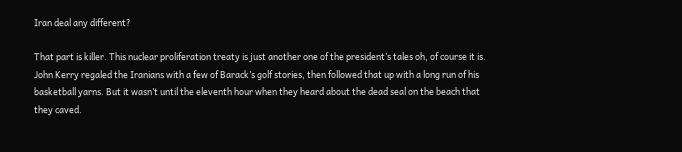Iran deal any different?

That part is killer. This nuclear proliferation treaty is just another one of the president’s tales oh, of course it is. John Kerry regaled the Iranians with a few of Barack’s golf stories, then followed that up with a long run of his basketball yarns. But it wasn’t until the eleventh hour when they heard about the dead seal on the beach that they caved.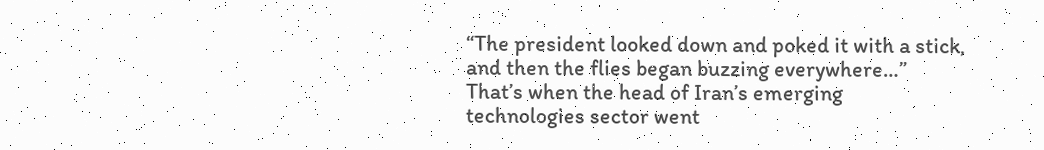“The president looked down and poked it with a stick, and then the flies began buzzing everywhere…” That’s when the head of Iran’s emerging technologies sector went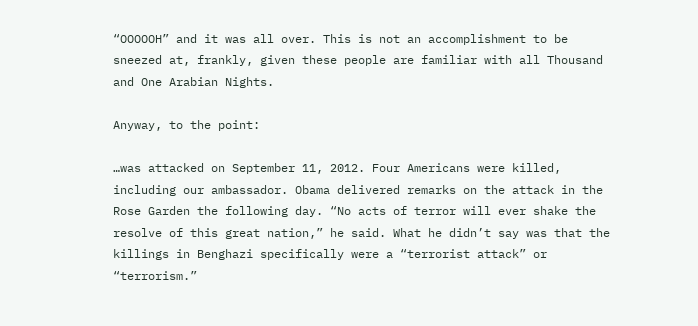“OOOOOH” and it was all over. This is not an accomplishment to be sneezed at, frankly, given these people are familiar with all Thousand and One Arabian Nights.

Anyway, to the point:

…was attacked on September 11, 2012. Four Americans were killed, including our ambassador. Obama delivered remarks on the attack in the Rose Garden the following day. “No acts of terror will ever shake the resolve of this great nation,” he said. What he didn’t say was that the killings in Benghazi specifically were a “terrorist attack” or “terrorism.”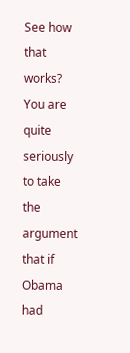See how that works? You are quite seriously to take the argument that if Obama had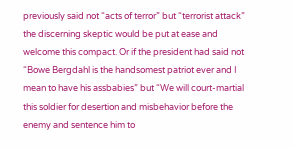previously said not “acts of terror” but “terrorist attack” the discerning skeptic would be put at ease and welcome this compact. Or if the president had said not “Bowe Bergdahl is the handsomest patriot ever and I mean to have his assbabies” but “We will court-martial this soldier for desertion and misbehavior before the enemy and sentence him to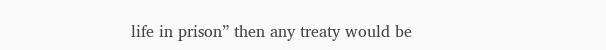life in prison” then any treaty would be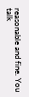reasonable and fine. You talk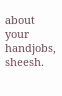about your handjobs, sheesh.